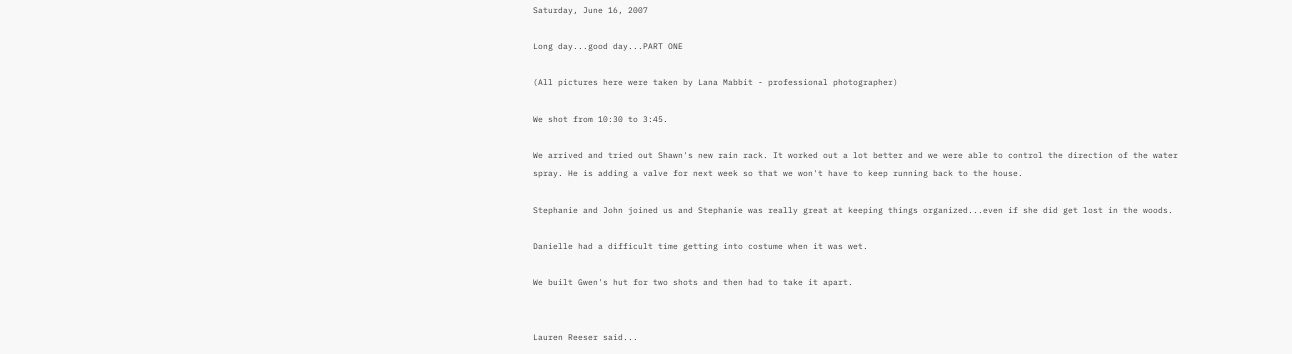Saturday, June 16, 2007

Long day...good day...PART ONE

(All pictures here were taken by Lana Mabbit - professional photographer)

We shot from 10:30 to 3:45.

We arrived and tried out Shawn's new rain rack. It worked out a lot better and we were able to control the direction of the water spray. He is adding a valve for next week so that we won't have to keep running back to the house.

Stephanie and John joined us and Stephanie was really great at keeping things organized...even if she did get lost in the woods.

Danielle had a difficult time getting into costume when it was wet.

We built Gwen's hut for two shots and then had to take it apart.


Lauren Reeser said...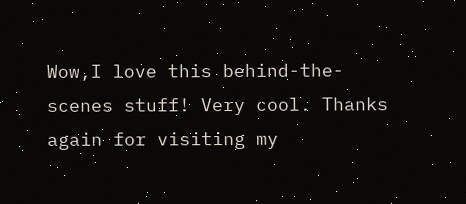Wow,I love this behind-the-scenes stuff! Very cool. Thanks again for visiting my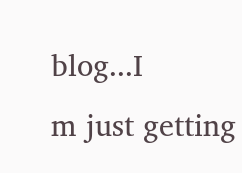blog...I
m just getting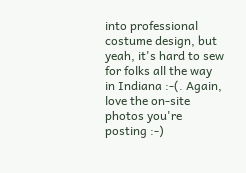into professional costume design, but yeah, it's hard to sew for folks all the way in Indiana :-(. Again, love the on-site photos you're posting :-)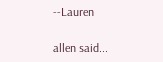--Lauren

allen said...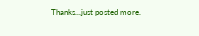Thanks...just posted more.